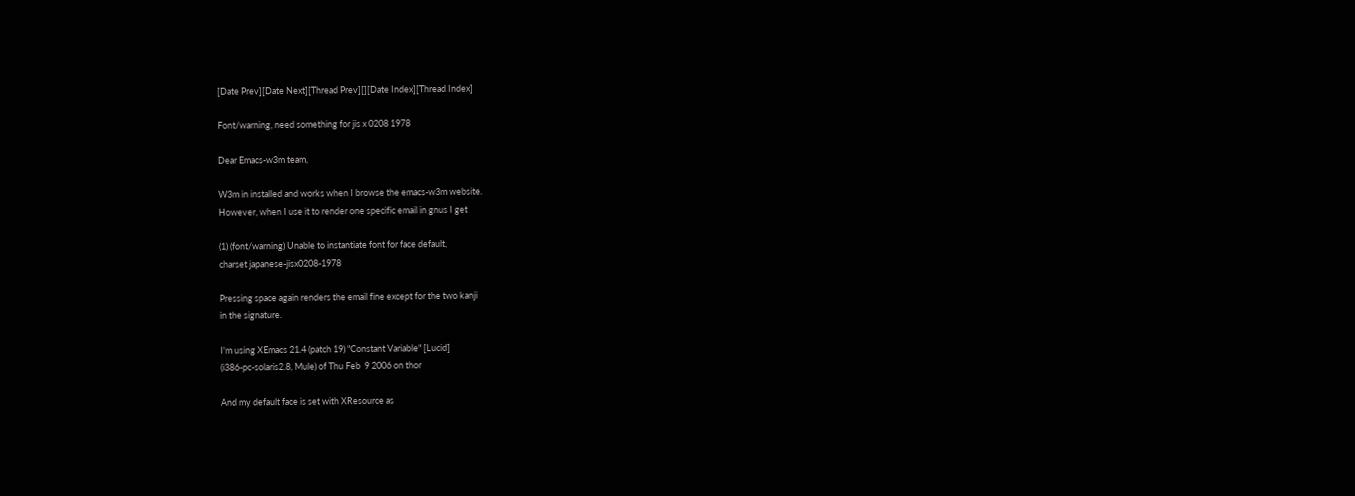[Date Prev][Date Next][Thread Prev][][Date Index][Thread Index]

Font/warning, need something for jis x 0208 1978

Dear Emacs-w3m team,

W3m in installed and works when I browse the emacs-w3m website.
However, when I use it to render one specific email in gnus I get

(1) (font/warning) Unable to instantiate font for face default,
charset japanese-jisx0208-1978

Pressing space again renders the email fine except for the two kanji
in the signature.

I'm using XEmacs 21.4 (patch 19) "Constant Variable" [Lucid]
(i386-pc-solaris2.8, Mule) of Thu Feb  9 2006 on thor

And my default face is set with XResource as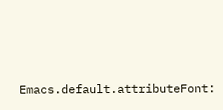Emacs.default.attributeFont: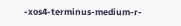-xos4-terminus-medium-r-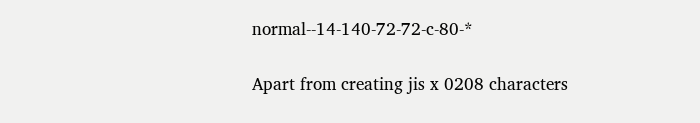normal--14-140-72-72-c-80-*

Apart from creating jis x 0208 characters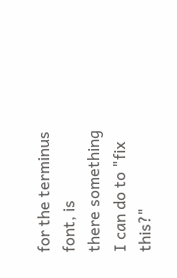for the terminus font, is
there something I can do to "fix this?"